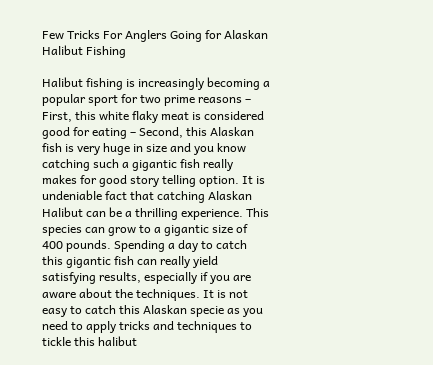Few Tricks For Anglers Going for Alaskan Halibut Fishing

Halibut fishing is increasingly becoming a popular sport for two prime reasons – First, this white flaky meat is considered good for eating – Second, this Alaskan fish is very huge in size and you know catching such a gigantic fish really makes for good story telling option. It is undeniable fact that catching Alaskan Halibut can be a thrilling experience. This species can grow to a gigantic size of 400 pounds. Spending a day to catch this gigantic fish can really yield satisfying results, especially if you are aware about the techniques. It is not easy to catch this Alaskan specie as you need to apply tricks and techniques to tickle this halibut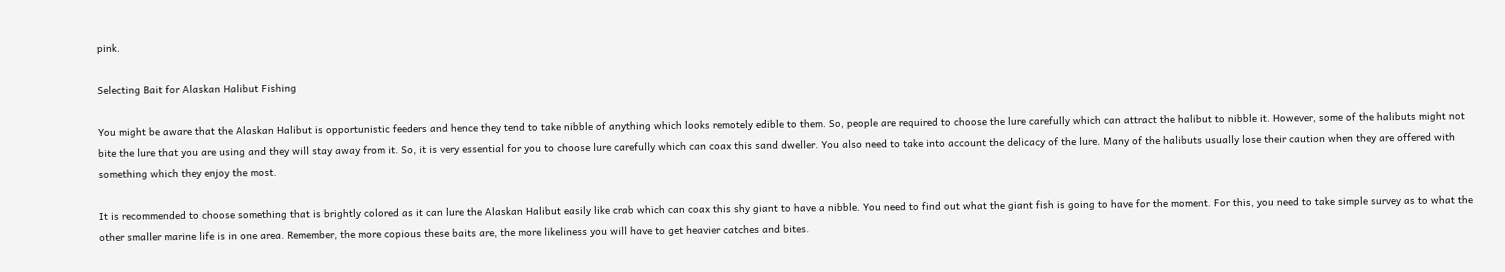pink.

Selecting Bait for Alaskan Halibut Fishing

You might be aware that the Alaskan Halibut is opportunistic feeders and hence they tend to take nibble of anything which looks remotely edible to them. So, people are required to choose the lure carefully which can attract the halibut to nibble it. However, some of the halibuts might not bite the lure that you are using and they will stay away from it. So, it is very essential for you to choose lure carefully which can coax this sand dweller. You also need to take into account the delicacy of the lure. Many of the halibuts usually lose their caution when they are offered with something which they enjoy the most.

It is recommended to choose something that is brightly colored as it can lure the Alaskan Halibut easily like crab which can coax this shy giant to have a nibble. You need to find out what the giant fish is going to have for the moment. For this, you need to take simple survey as to what the other smaller marine life is in one area. Remember, the more copious these baits are, the more likeliness you will have to get heavier catches and bites.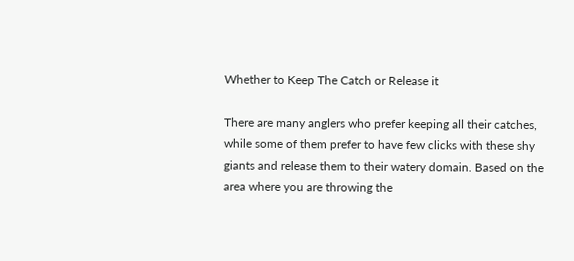Whether to Keep The Catch or Release it

There are many anglers who prefer keeping all their catches, while some of them prefer to have few clicks with these shy giants and release them to their watery domain. Based on the area where you are throwing the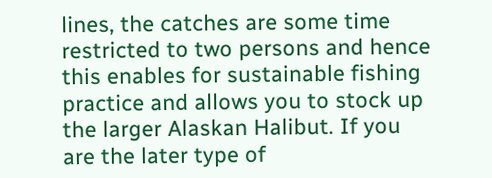lines, the catches are some time restricted to two persons and hence this enables for sustainable fishing practice and allows you to stock up the larger Alaskan Halibut. If you are the later type of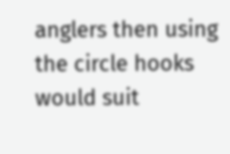anglers then using the circle hooks would suit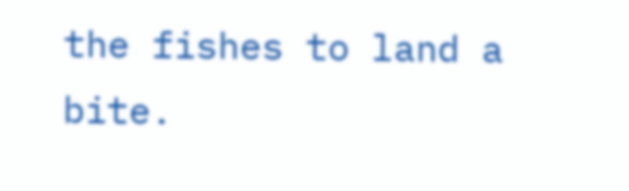the fishes to land a bite.